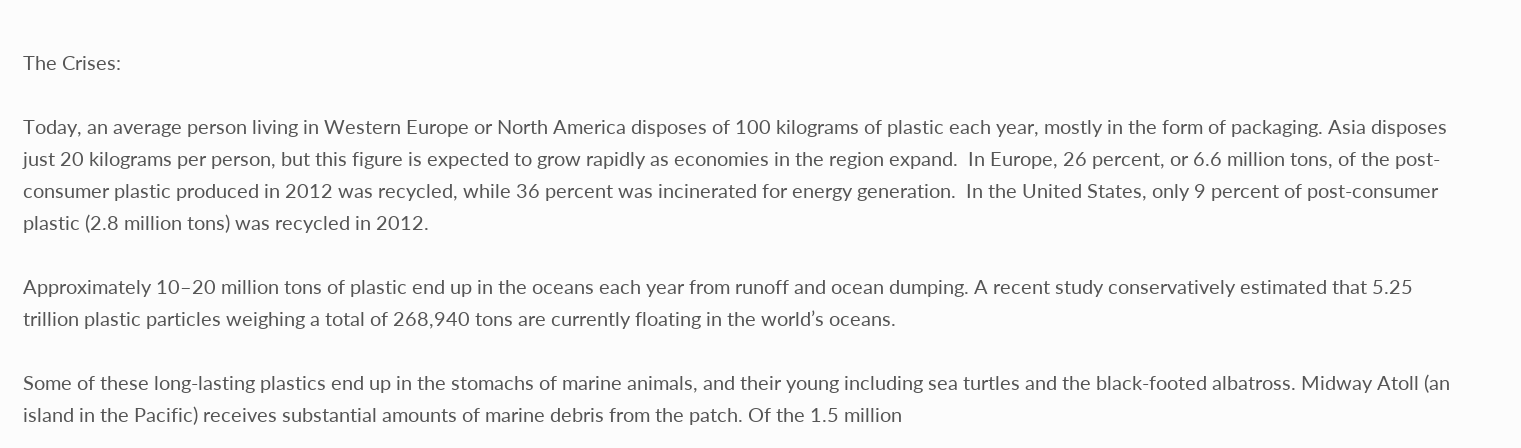The Crises:

Today, an average person living in Western Europe or North America disposes of 100 kilograms of plastic each year, mostly in the form of packaging. Asia disposes just 20 kilograms per person, but this figure is expected to grow rapidly as economies in the region expand.  In Europe, 26 percent, or 6.6 million tons, of the post-consumer plastic produced in 2012 was recycled, while 36 percent was incinerated for energy generation.  In the United States, only 9 percent of post-consumer plastic (2.8 million tons) was recycled in 2012.

Approximately 10–20 million tons of plastic end up in the oceans each year from runoff and ocean dumping. A recent study conservatively estimated that 5.25 trillion plastic particles weighing a total of 268,940 tons are currently floating in the world’s oceans.

Some of these long-lasting plastics end up in the stomachs of marine animals, and their young including sea turtles and the black-footed albatross. Midway Atoll (an island in the Pacific) receives substantial amounts of marine debris from the patch. Of the 1.5 million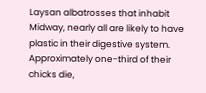Laysan albatrosses that inhabit Midway, nearly all are likely to have plastic in their digestive system. Approximately one-third of their chicks die,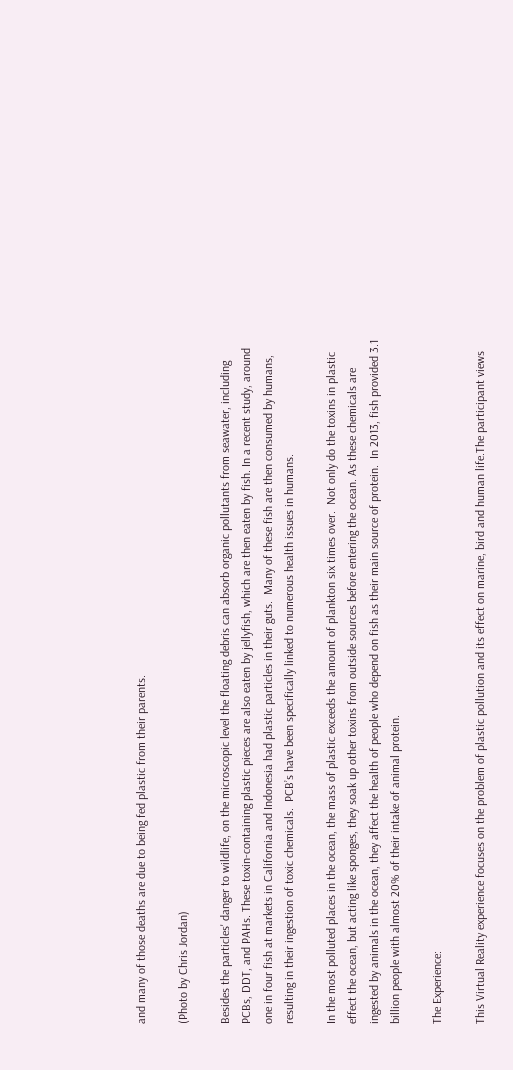and many of those deaths are due to being fed plastic from their parents.

(Photo by Chris Jordan)

Besides the particles' danger to wildlife, on the microscopic level the floating debris can absorb organic pollutants from seawater, including PCBs, DDT, and PAHs. These toxin-containing plastic pieces are also eaten by jellyfish, which are then eaten by fish. In a recent study, around one in four fish at markets in California and Indonesia had plastic particles in their guts.  Many of these fish are then consumed by humans, resulting in their ingestion of toxic chemicals.  PCB’s have been specifically linked to numerous health issues in humans.

In the most polluted places in the ocean, the mass of plastic exceeds the amount of plankton six times over.  Not only do the toxins in plastic effect the ocean, but acting like sponges, they soak up other toxins from outside sources before entering the ocean. As these chemicals are ingested by animals in the ocean, they affect the health of people who depend on fish as their main source of protein.  In 2013, fish provided 3.1 billion people with almost 20% of their intake of animal protein.

The Experience:

This Virtual Reality experience focuses on the problem of plastic pollution and its effect on marine, bird and human life.The participant views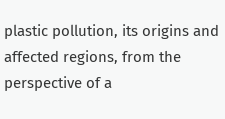plastic pollution, its origins and affected regions, from the perspective of a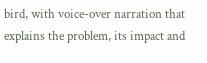bird, with voice-over narration that explains the problem, its impact and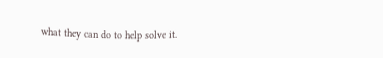what they can do to help solve it.